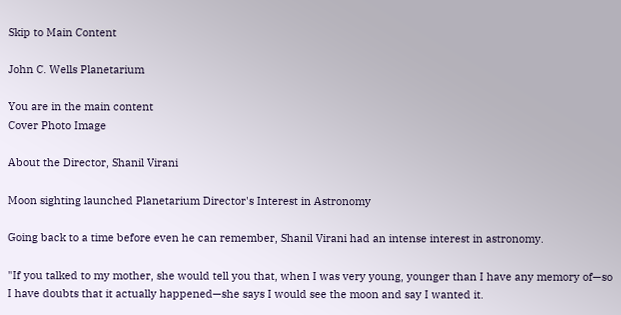Skip to Main Content

John C. Wells Planetarium

You are in the main content
Cover Photo Image

About the Director, Shanil Virani

Moon sighting launched Planetarium Director's Interest in Astronomy

Going back to a time before even he can remember, Shanil Virani had an intense interest in astronomy.

"If you talked to my mother, she would tell you that, when I was very young, younger than I have any memory of—so I have doubts that it actually happened—she says I would see the moon and say I wanted it.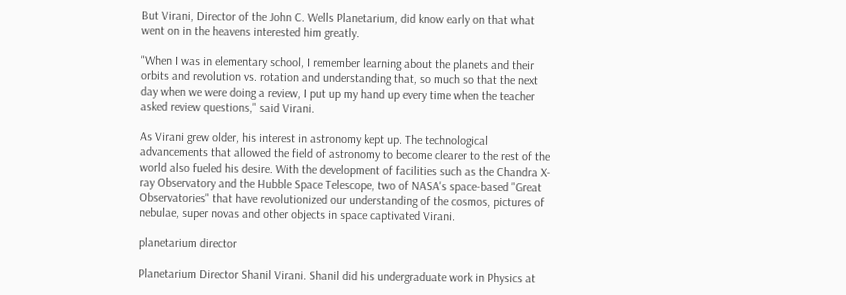But Virani, Director of the John C. Wells Planetarium, did know early on that what went on in the heavens interested him greatly.

"When I was in elementary school, I remember learning about the planets and their orbits and revolution vs. rotation and understanding that, so much so that the next day when we were doing a review, I put up my hand up every time when the teacher asked review questions," said Virani.

As Virani grew older, his interest in astronomy kept up. The technological advancements that allowed the field of astronomy to become clearer to the rest of the world also fueled his desire. With the development of facilities such as the Chandra X-ray Observatory and the Hubble Space Telescope, two of NASA's space-based "Great Observatories" that have revolutionized our understanding of the cosmos, pictures of nebulae, super novas and other objects in space captivated Virani.

planetarium director

Planetarium Director Shanil Virani. Shanil did his undergraduate work in Physics at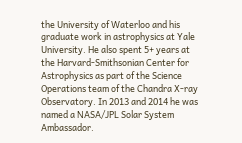the University of Waterloo and his graduate work in astrophysics at Yale University. He also spent 5+ years at the Harvard-Smithsonian Center for Astrophysics as part of the Science Operations team of the Chandra X-ray Observatory. In 2013 and 2014 he was named a NASA/JPL Solar System Ambassador.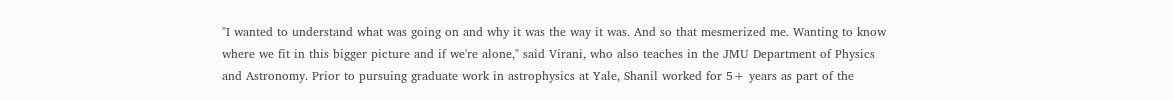"I wanted to understand what was going on and why it was the way it was. And so that mesmerized me. Wanting to know where we fit in this bigger picture and if we're alone," said Virani, who also teaches in the JMU Department of Physics and Astronomy. Prior to pursuing graduate work in astrophysics at Yale, Shanil worked for 5+ years as part of the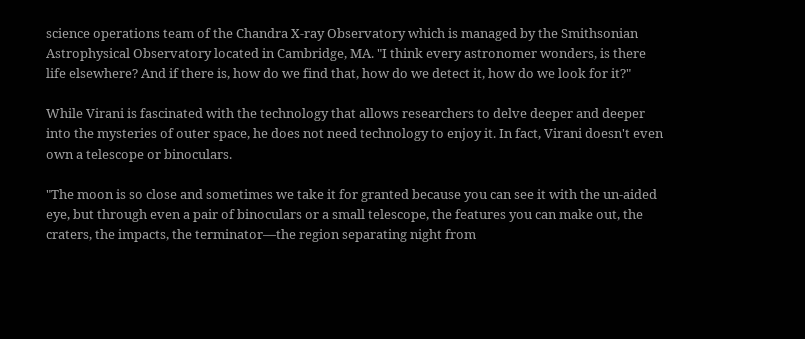science operations team of the Chandra X-ray Observatory which is managed by the Smithsonian Astrophysical Observatory located in Cambridge, MA. "I think every astronomer wonders, is there life elsewhere? And if there is, how do we find that, how do we detect it, how do we look for it?"

While Virani is fascinated with the technology that allows researchers to delve deeper and deeper into the mysteries of outer space, he does not need technology to enjoy it. In fact, Virani doesn't even own a telescope or binoculars.

"The moon is so close and sometimes we take it for granted because you can see it with the un-aided eye, but through even a pair of binoculars or a small telescope, the features you can make out, the craters, the impacts, the terminator—the region separating night from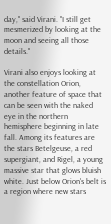day," said Virani. "I still get mesmerized by looking at the moon and seeing all those details."

Virani also enjoys looking at the constellation Orion, another feature of space that can be seen with the naked eye in the northern hemisphere beginning in late fall. Among its features are the stars Betelgeuse, a red supergiant, and Rigel, a young massive star that glows bluish white. Just below Orion's belt is a region where new stars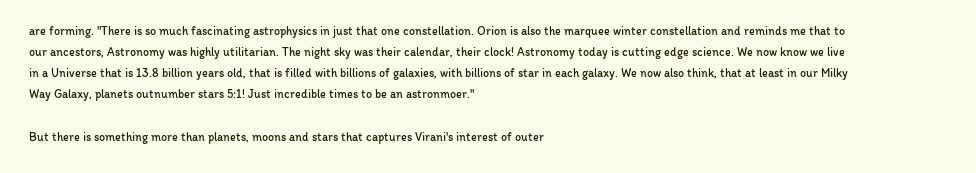are forming. "There is so much fascinating astrophysics in just that one constellation. Orion is also the marquee winter constellation and reminds me that to our ancestors, Astronomy was highly utilitarian. The night sky was their calendar, their clock! Astronomy today is cutting edge science. We now know we live in a Universe that is 13.8 billion years old, that is filled with billions of galaxies, with billions of star in each galaxy. We now also think, that at least in our Milky Way Galaxy, planets outnumber stars 5:1! Just incredible times to be an astronmoer."

But there is something more than planets, moons and stars that captures Virani's interest of outer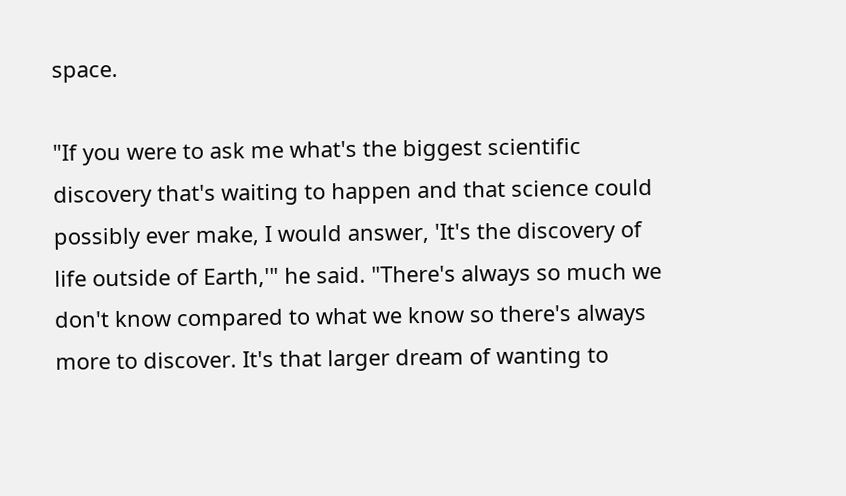space.

"If you were to ask me what's the biggest scientific discovery that's waiting to happen and that science could possibly ever make, I would answer, 'It's the discovery of life outside of Earth,'" he said. "There's always so much we don't know compared to what we know so there's always more to discover. It's that larger dream of wanting to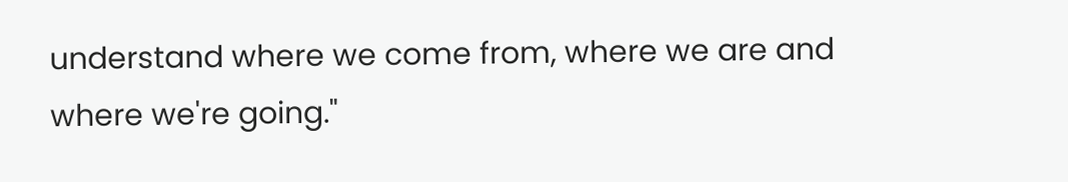understand where we come from, where we are and where we're going."